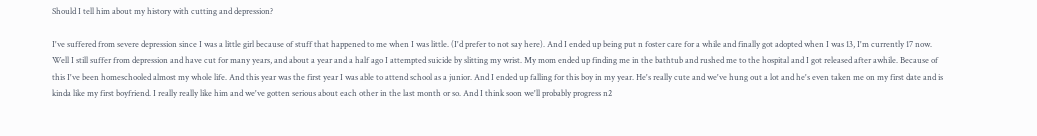Should I tell him about my history with cutting and depression?

I've suffered from severe depression since I was a little girl because of stuff that happened to me when I was little. (I'd prefer to not say here). And I ended up being put n foster care for a while and finally got adopted when I was 13, I'm currently 17 now. Well I still suffer from depression and have cut for many years, and about a year and a half ago I attempted suicide by slitting my wrist. My mom ended up finding me in the bathtub and rushed me to the hospital and I got released after awhile. Because of this I've been homeschooled almost my whole life. And this year was the first year I was able to attend school as a junior. And I ended up falling for this boy in my year. He's really cute and we've hung out a lot and he's even taken me on my first date and is kinda like my first boyfriend. I really really like him and we've gotten serious about each other in the last month or so. And I think soon we'll probably progress n2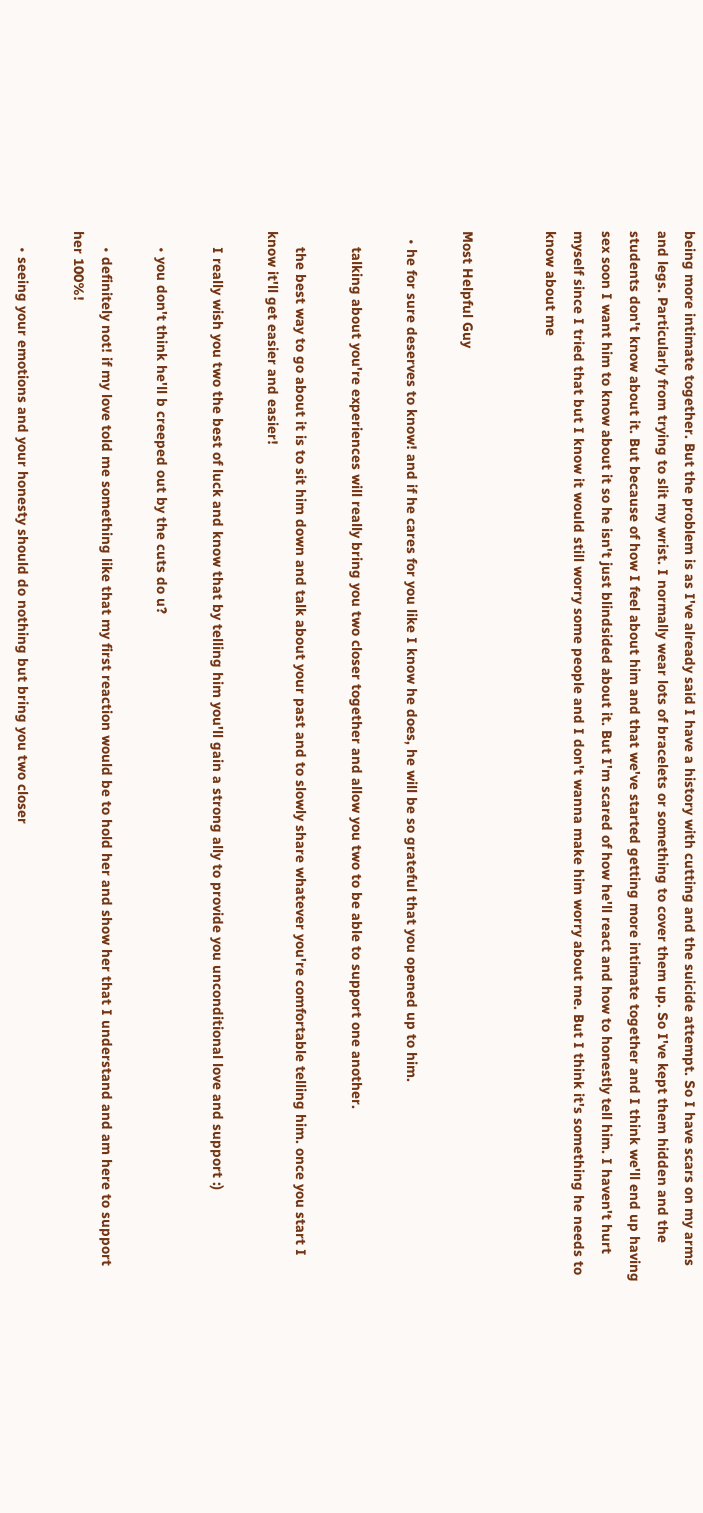being more intimate together. But the problem is as I've already said I have a history with cutting and the suicide attempt. So I have scars on my arms and legs. Particularly from trying to slit my wrist. I normally wear lots of bracelets or something to cover them up. So I've kept them hidden and the students don't know about it. But because of how I feel about him and that we've started getting more intimate together and I think we'll end up having sex soon I want him to know about it so he isn't just blindsided about it. But I'm scared of how he'll react and how to honestly tell him. I haven't hurt myself since I tried that but I know it would still worry some people and I don't wanna make him worry about me. But I think it's something he needs to know about me


Most Helpful Guy

  • he for sure deserves to know! and if he cares for you like I know he does, he will be so grateful that you opened up to him.

    talking about you're experiences will really bring you two closer together and allow you two to be able to support one another.

    the best way to go about it is to sit him down and talk about your past and to slowly share whatever you're comfortable telling him. once you start I know it'll get easier and easier!

    I really wish you two the best of luck and know that by telling him you'll gain a strong ally to provide you unconditional love and support :)

    • you don't think he'll b creeped out by the cuts do u?

    • definitely not! if my love told me something like that my first reaction would be to hold her and show her that I understand and am here to support her 100%!

    • seeing your emotions and your honesty should do nothing but bring you two closer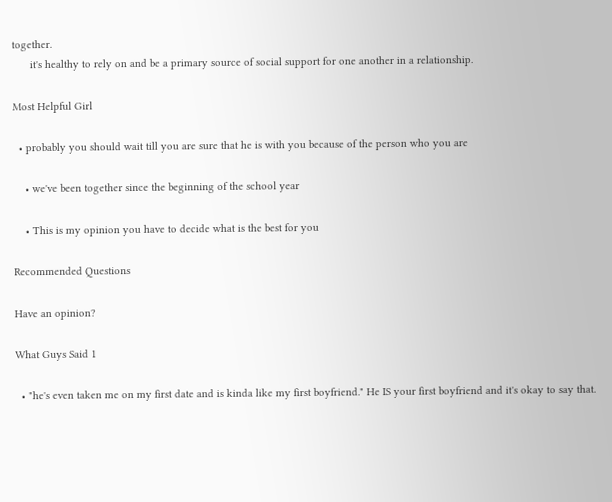together.
      it's healthy to rely on and be a primary source of social support for one another in a relationship.

Most Helpful Girl

  • probably you should wait till you are sure that he is with you because of the person who you are

    • we've been together since the beginning of the school year

    • This is my opinion you have to decide what is the best for you

Recommended Questions

Have an opinion?

What Guys Said 1

  • "he's even taken me on my first date and is kinda like my first boyfriend." He IS your first boyfriend and it's okay to say that.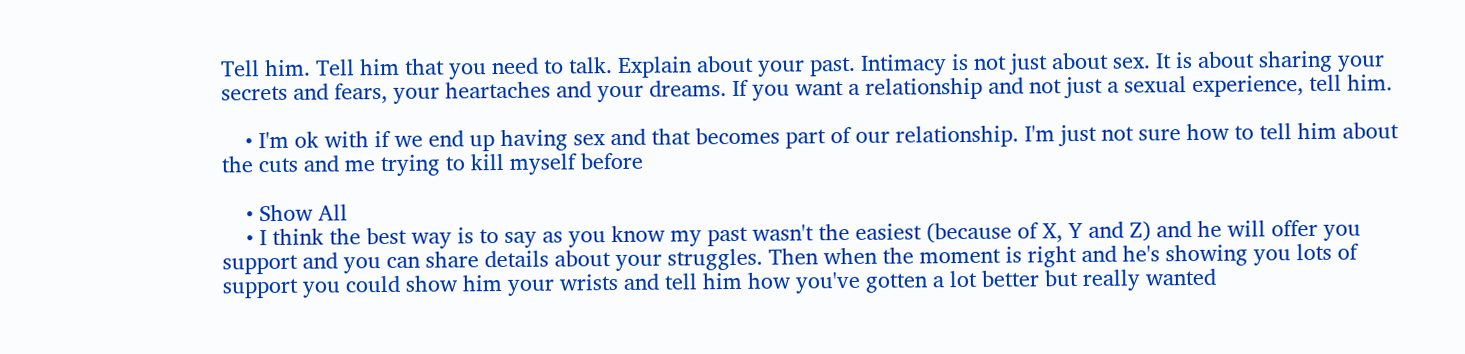Tell him. Tell him that you need to talk. Explain about your past. Intimacy is not just about sex. It is about sharing your secrets and fears, your heartaches and your dreams. If you want a relationship and not just a sexual experience, tell him.

    • I'm ok with if we end up having sex and that becomes part of our relationship. I'm just not sure how to tell him about the cuts and me trying to kill myself before

    • Show All
    • I think the best way is to say as you know my past wasn't the easiest (because of X, Y and Z) and he will offer you support and you can share details about your struggles. Then when the moment is right and he's showing you lots of support you could show him your wrists and tell him how you've gotten a lot better but really wanted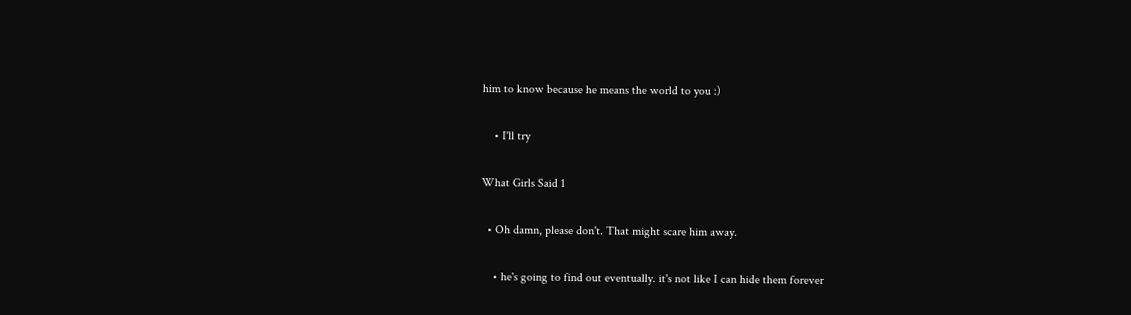him to know because he means the world to you :)

    • I'll try

What Girls Said 1

  • Oh damn, please don't. That might scare him away.

    • he's going to find out eventually. it's not like I can hide them forever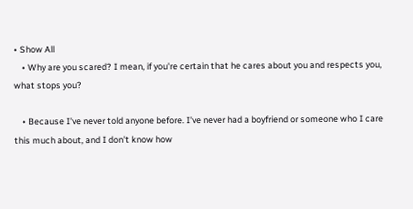• Show All
    • Why are you scared? I mean, if you're certain that he cares about you and respects you, what stops you?

    • Because I've never told anyone before. I've never had a boyfriend or someone who I care this much about, and I don't know how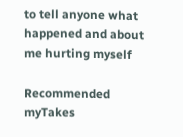to tell anyone what happened and about me hurting myself

Recommended myTakes